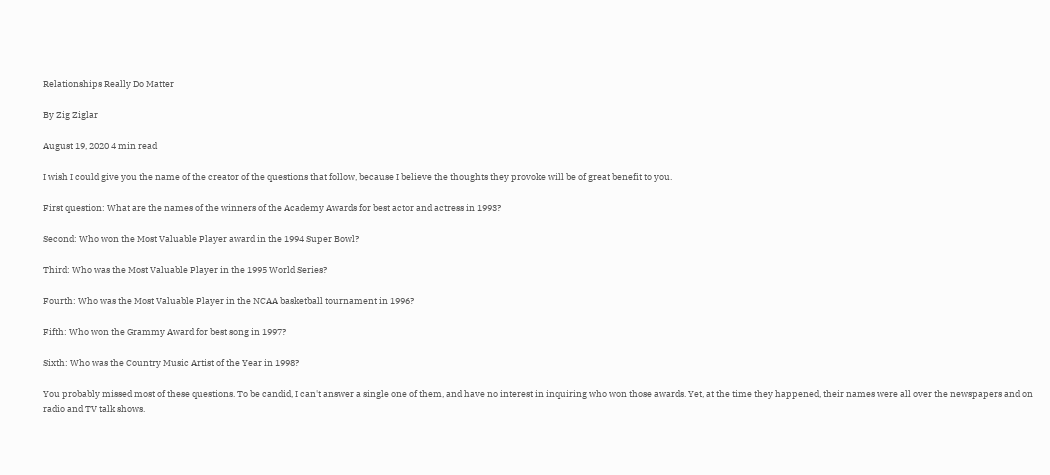Relationships Really Do Matter

By Zig Ziglar

August 19, 2020 4 min read

I wish I could give you the name of the creator of the questions that follow, because I believe the thoughts they provoke will be of great benefit to you.

First question: What are the names of the winners of the Academy Awards for best actor and actress in 1993?

Second: Who won the Most Valuable Player award in the 1994 Super Bowl?

Third: Who was the Most Valuable Player in the 1995 World Series?

Fourth: Who was the Most Valuable Player in the NCAA basketball tournament in 1996?

Fifth: Who won the Grammy Award for best song in 1997?

Sixth: Who was the Country Music Artist of the Year in 1998?

You probably missed most of these questions. To be candid, I can't answer a single one of them, and have no interest in inquiring who won those awards. Yet, at the time they happened, their names were all over the newspapers and on radio and TV talk shows.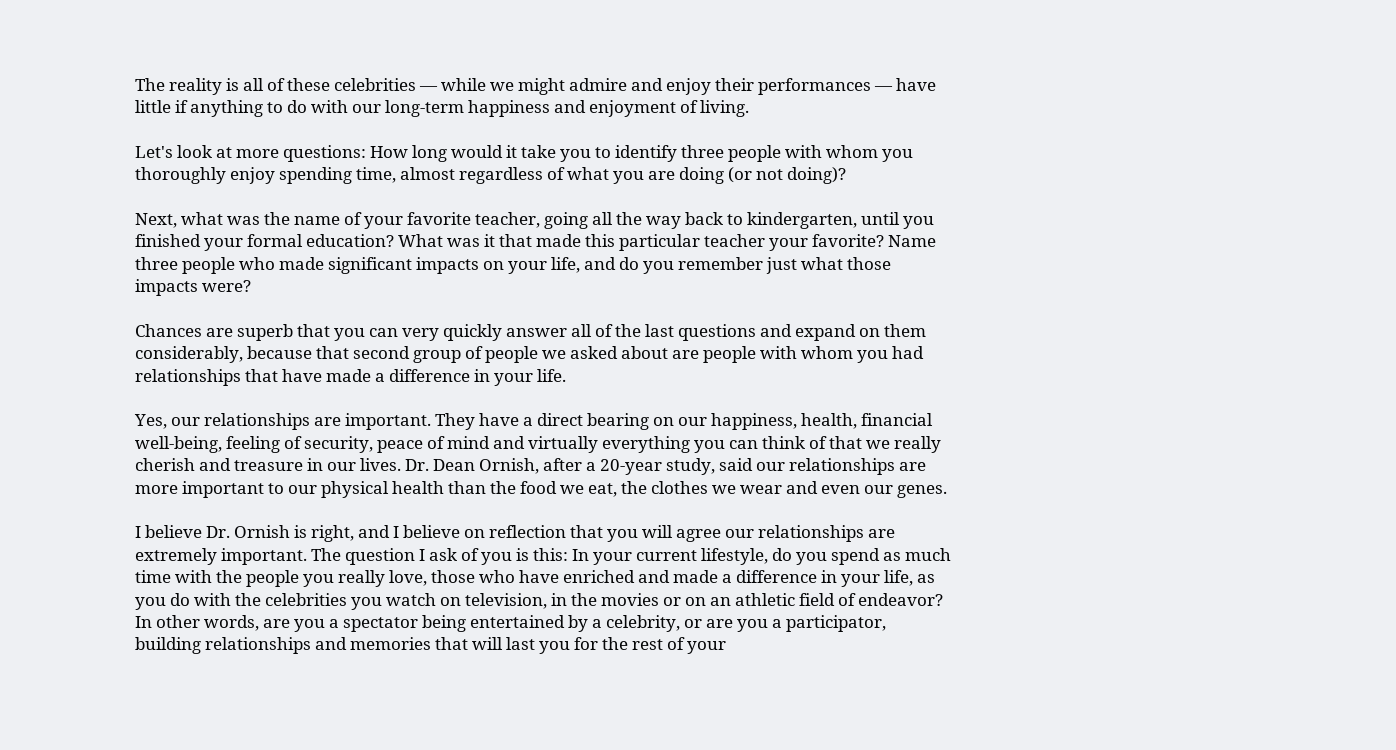The reality is all of these celebrities — while we might admire and enjoy their performances — have little if anything to do with our long-term happiness and enjoyment of living.

Let's look at more questions: How long would it take you to identify three people with whom you thoroughly enjoy spending time, almost regardless of what you are doing (or not doing)?

Next, what was the name of your favorite teacher, going all the way back to kindergarten, until you finished your formal education? What was it that made this particular teacher your favorite? Name three people who made significant impacts on your life, and do you remember just what those impacts were?

Chances are superb that you can very quickly answer all of the last questions and expand on them considerably, because that second group of people we asked about are people with whom you had relationships that have made a difference in your life.

Yes, our relationships are important. They have a direct bearing on our happiness, health, financial well-being, feeling of security, peace of mind and virtually everything you can think of that we really cherish and treasure in our lives. Dr. Dean Ornish, after a 20-year study, said our relationships are more important to our physical health than the food we eat, the clothes we wear and even our genes.

I believe Dr. Ornish is right, and I believe on reflection that you will agree our relationships are extremely important. The question I ask of you is this: In your current lifestyle, do you spend as much time with the people you really love, those who have enriched and made a difference in your life, as you do with the celebrities you watch on television, in the movies or on an athletic field of endeavor? In other words, are you a spectator being entertained by a celebrity, or are you a participator, building relationships and memories that will last you for the rest of your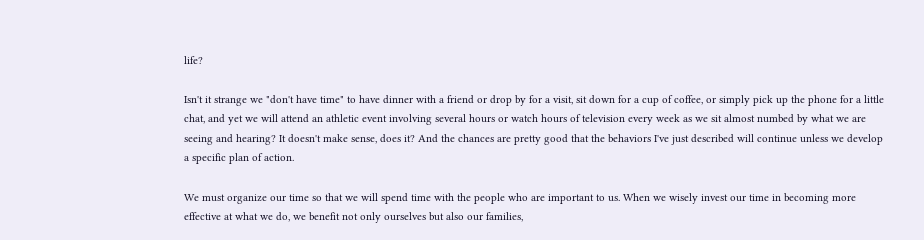life?

Isn't it strange we "don't have time" to have dinner with a friend or drop by for a visit, sit down for a cup of coffee, or simply pick up the phone for a little chat, and yet we will attend an athletic event involving several hours or watch hours of television every week as we sit almost numbed by what we are seeing and hearing? It doesn't make sense, does it? And the chances are pretty good that the behaviors I've just described will continue unless we develop a specific plan of action.

We must organize our time so that we will spend time with the people who are important to us. When we wisely invest our time in becoming more effective at what we do, we benefit not only ourselves but also our families,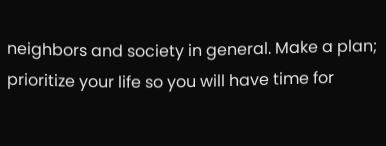neighbors and society in general. Make a plan; prioritize your life so you will have time for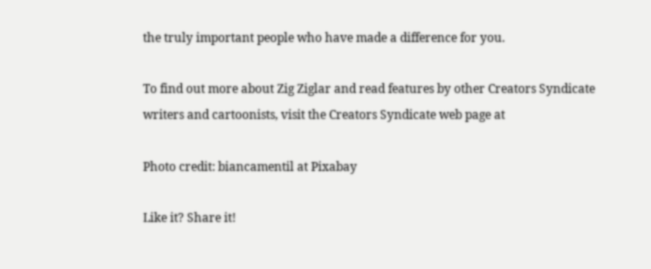the truly important people who have made a difference for you.

To find out more about Zig Ziglar and read features by other Creators Syndicate writers and cartoonists, visit the Creators Syndicate web page at

Photo credit: biancamentil at Pixabay

Like it? Share it!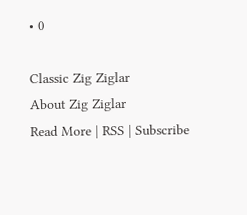• 0

Classic Zig Ziglar
About Zig Ziglar
Read More | RSS | Subscribe